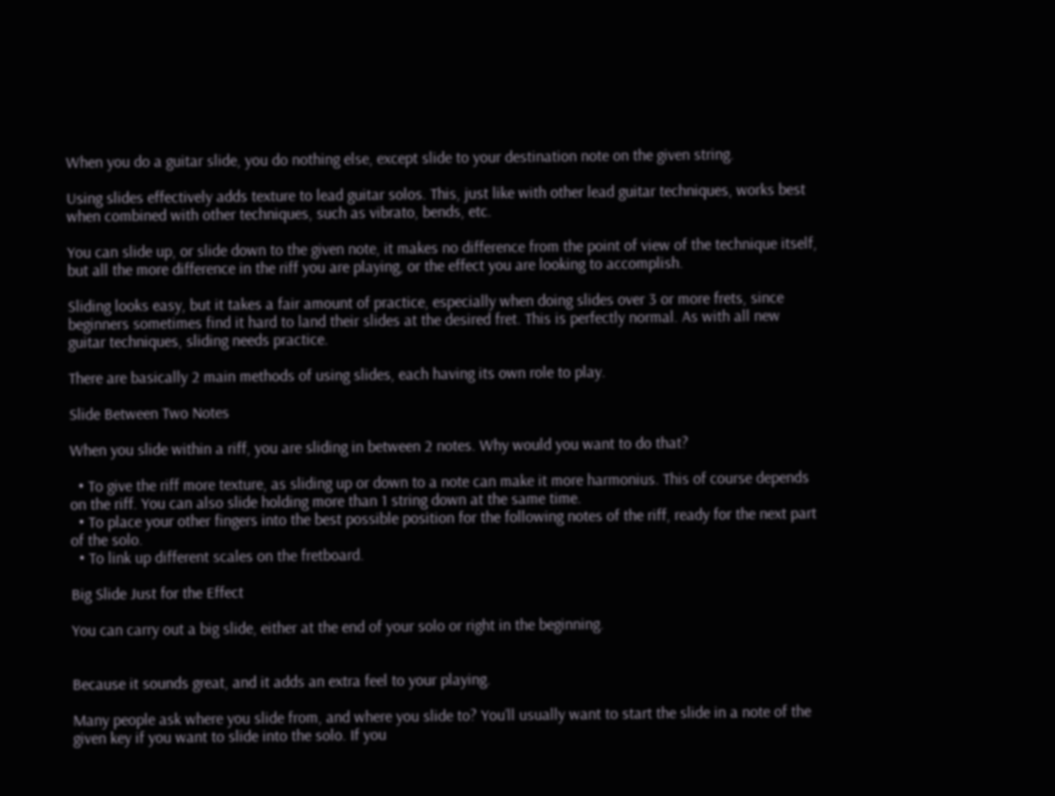When you do a guitar slide, you do nothing else, except slide to your destination note on the given string.

Using slides effectively adds texture to lead guitar solos. This, just like with other lead guitar techniques, works best when combined with other techniques, such as vibrato, bends, etc.

You can slide up, or slide down to the given note, it makes no difference from the point of view of the technique itself, but all the more difference in the riff you are playing, or the effect you are looking to accomplish.

Sliding looks easy, but it takes a fair amount of practice, especially when doing slides over 3 or more frets, since beginners sometimes find it hard to land their slides at the desired fret. This is perfectly normal. As with all new guitar techniques, sliding needs practice.

There are basically 2 main methods of using slides, each having its own role to play.

Slide Between Two Notes

When you slide within a riff, you are sliding in between 2 notes. Why would you want to do that?

  • To give the riff more texture, as sliding up or down to a note can make it more harmonius. This of course depends on the riff. You can also slide holding more than 1 string down at the same time.
  • To place your other fingers into the best possible position for the following notes of the riff, ready for the next part of the solo.
  • To link up different scales on the fretboard.

Big Slide Just for the Effect

You can carry out a big slide, either at the end of your solo or right in the beginning.


Because it sounds great, and it adds an extra feel to your playing.

Many people ask where you slide from, and where you slide to? You’ll usually want to start the slide in a note of the given key if you want to slide into the solo. If you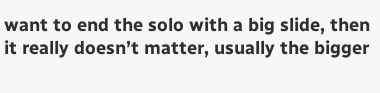want to end the solo with a big slide, then it really doesn’t matter, usually the bigger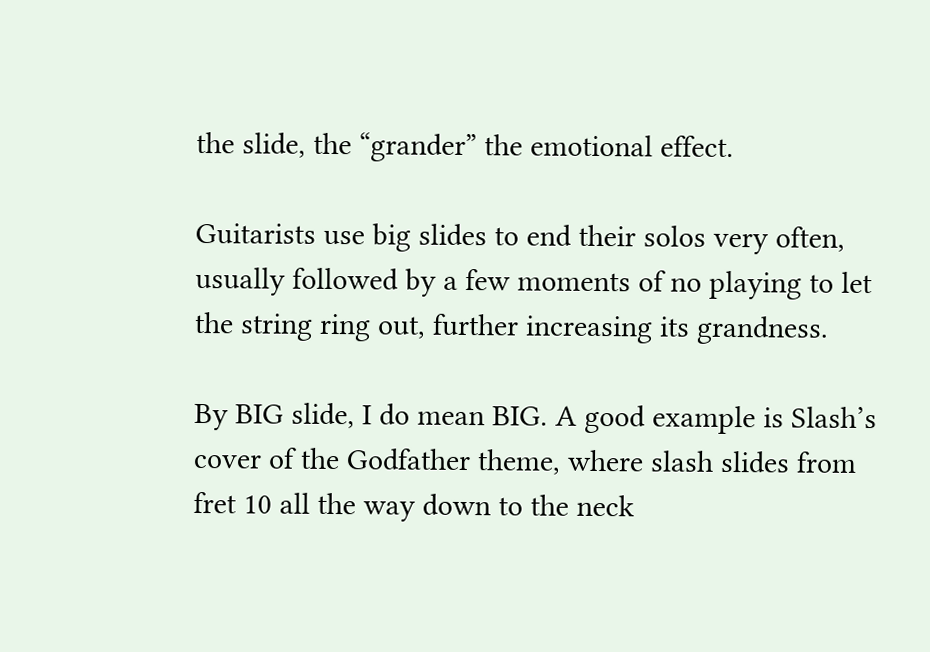the slide, the “grander” the emotional effect.

Guitarists use big slides to end their solos very often, usually followed by a few moments of no playing to let the string ring out, further increasing its grandness.

By BIG slide, I do mean BIG. A good example is Slash’s cover of the Godfather theme, where slash slides from fret 10 all the way down to the neck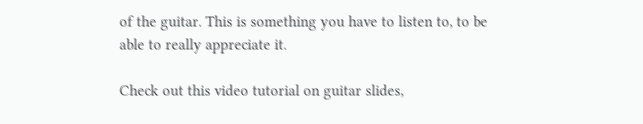of the guitar. This is something you have to listen to, to be able to really appreciate it.

Check out this video tutorial on guitar slides,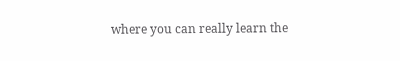where you can really learn the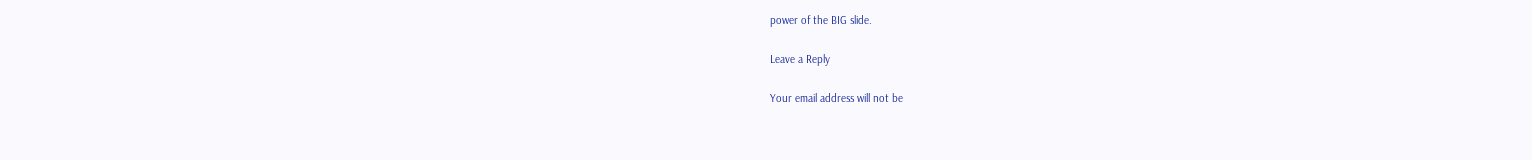power of the BIG slide.

Leave a Reply

Your email address will not be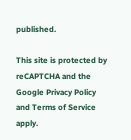published.

This site is protected by reCAPTCHA and the Google Privacy Policy and Terms of Service apply.